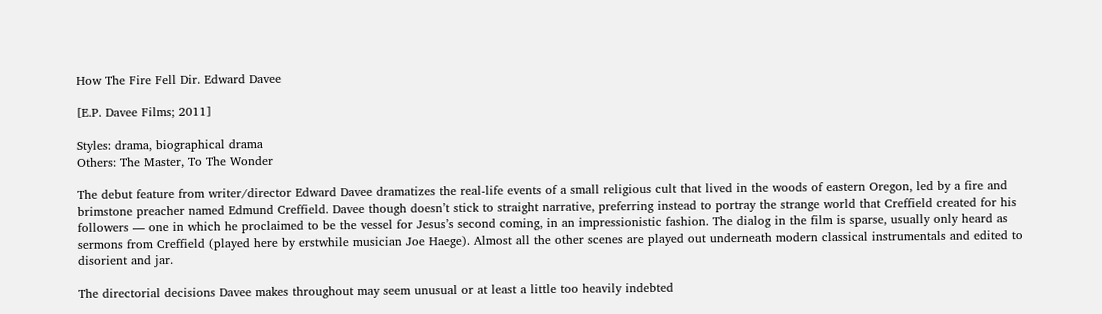How The Fire Fell Dir. Edward Davee

[E.P. Davee Films; 2011]

Styles: drama, biographical drama
Others: The Master, To The Wonder

The debut feature from writer/director Edward Davee dramatizes the real-life events of a small religious cult that lived in the woods of eastern Oregon, led by a fire and brimstone preacher named Edmund Creffield. Davee though doesn’t stick to straight narrative, preferring instead to portray the strange world that Creffield created for his followers — one in which he proclaimed to be the vessel for Jesus’s second coming, in an impressionistic fashion. The dialog in the film is sparse, usually only heard as sermons from Creffield (played here by erstwhile musician Joe Haege). Almost all the other scenes are played out underneath modern classical instrumentals and edited to disorient and jar.

The directorial decisions Davee makes throughout may seem unusual or at least a little too heavily indebted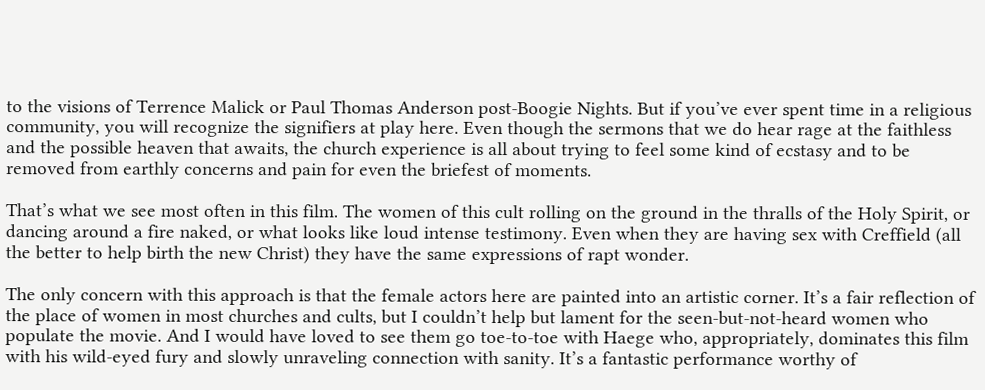to the visions of Terrence Malick or Paul Thomas Anderson post-Boogie Nights. But if you’ve ever spent time in a religious community, you will recognize the signifiers at play here. Even though the sermons that we do hear rage at the faithless and the possible heaven that awaits, the church experience is all about trying to feel some kind of ecstasy and to be removed from earthly concerns and pain for even the briefest of moments.

That’s what we see most often in this film. The women of this cult rolling on the ground in the thralls of the Holy Spirit, or dancing around a fire naked, or what looks like loud intense testimony. Even when they are having sex with Creffield (all the better to help birth the new Christ) they have the same expressions of rapt wonder.

The only concern with this approach is that the female actors here are painted into an artistic corner. It’s a fair reflection of the place of women in most churches and cults, but I couldn’t help but lament for the seen-but-not-heard women who populate the movie. And I would have loved to see them go toe-to-toe with Haege who, appropriately, dominates this film with his wild-eyed fury and slowly unraveling connection with sanity. It’s a fantastic performance worthy of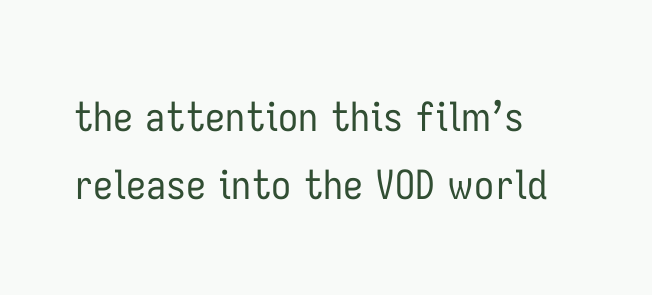the attention this film’s release into the VOD world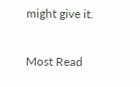might give it.

Most Read